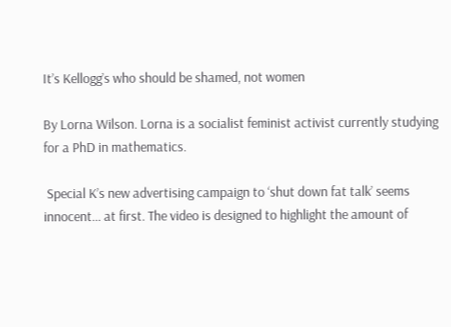It’s Kellogg’s who should be shamed, not women

By Lorna Wilson. Lorna is a socialist feminist activist currently studying for a PhD in mathematics.

 Special K’s new advertising campaign to ‘shut down fat talk’ seems innocent… at first. The video is designed to highlight the amount of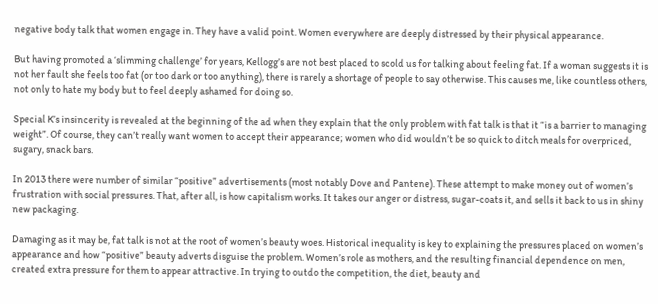negative body talk that women engage in. They have a valid point. Women everywhere are deeply distressed by their physical appearance.

But having promoted a ‘slimming challenge’ for years, Kellogg’s are not best placed to scold us for talking about feeling fat. If a woman suggests it is not her fault she feels too fat (or too dark or too anything), there is rarely a shortage of people to say otherwise. This causes me, like countless others, not only to hate my body but to feel deeply ashamed for doing so.

Special K’s insincerity is revealed at the beginning of the ad when they explain that the only problem with fat talk is that it “is a barrier to managing weight”. Of course, they can’t really want women to accept their appearance; women who did wouldn’t be so quick to ditch meals for overpriced, sugary, snack bars.

In 2013 there were number of similar “positive” advertisements (most notably Dove and Pantene). These attempt to make money out of women’s frustration with social pressures. That, after all, is how capitalism works. It takes our anger or distress, sugar-coats it, and sells it back to us in shiny new packaging.

Damaging as it may be, fat talk is not at the root of women’s beauty woes. Historical inequality is key to explaining the pressures placed on women’s appearance and how “positive” beauty adverts disguise the problem. Women’s role as mothers, and the resulting financial dependence on men, created extra pressure for them to appear attractive. In trying to outdo the competition, the diet, beauty and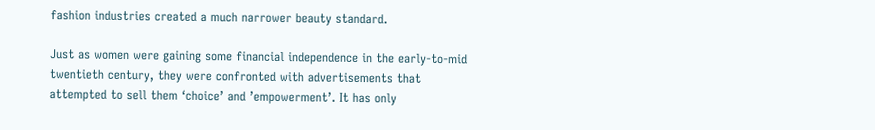fashion industries created a much narrower beauty standard.

Just as women were gaining some financial independence in the early-to-mid twentieth century, they were confronted with advertisements that attempted to sell them ‘choice’ and ’empowerment’. It has only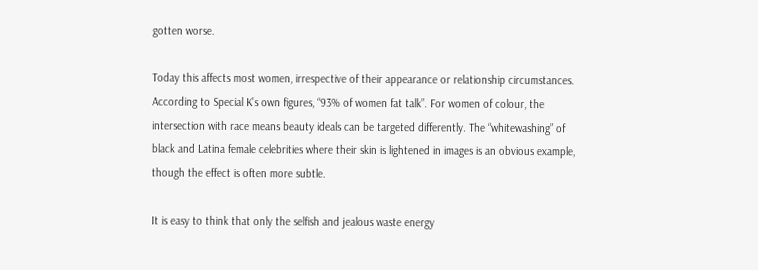gotten worse.

Today this affects most women, irrespective of their appearance or relationship circumstances. According to Special K’s own figures, “93% of women fat talk”. For women of colour, the intersection with race means beauty ideals can be targeted differently. The “whitewashing” of black and Latina female celebrities where their skin is lightened in images is an obvious example, though the effect is often more subtle.

It is easy to think that only the selfish and jealous waste energy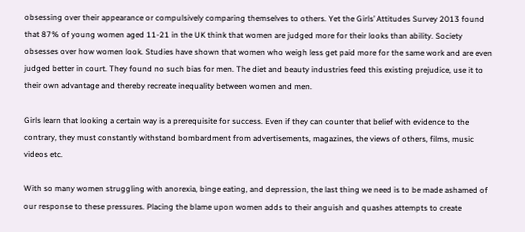obsessing over their appearance or compulsively comparing themselves to others. Yet the Girls’ Attitudes Survey 2013 found that 87% of young women aged 11-21 in the UK think that women are judged more for their looks than ability. Society obsesses over how women look. Studies have shown that women who weigh less get paid more for the same work and are even judged better in court. They found no such bias for men. The diet and beauty industries feed this existing prejudice, use it to their own advantage and thereby recreate inequality between women and men.

Girls learn that looking a certain way is a prerequisite for success. Even if they can counter that belief with evidence to the contrary, they must constantly withstand bombardment from advertisements, magazines, the views of others, films, music videos etc.

With so many women struggling with anorexia, binge eating, and depression, the last thing we need is to be made ashamed of our response to these pressures. Placing the blame upon women adds to their anguish and quashes attempts to create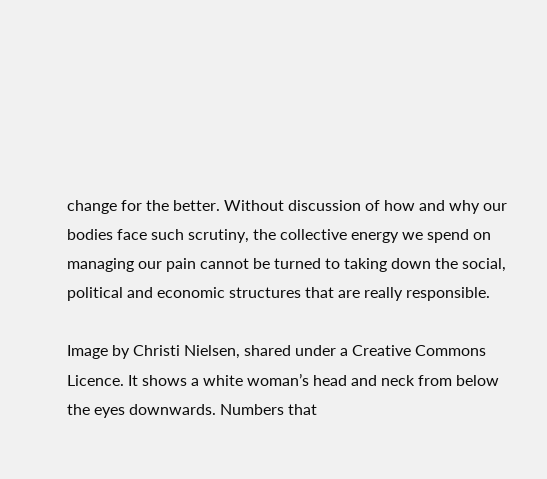change for the better. Without discussion of how and why our bodies face such scrutiny, the collective energy we spend on managing our pain cannot be turned to taking down the social, political and economic structures that are really responsible.

Image by Christi Nielsen, shared under a Creative Commons Licence. It shows a white woman’s head and neck from below the eyes downwards. Numbers that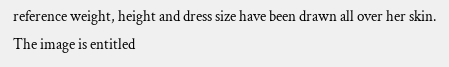reference weight, height and dress size have been drawn all over her skin. The image is entitled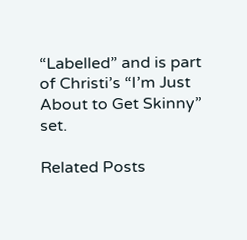“Labelled” and is part of Christi’s “I’m Just About to Get Skinny” set.

Related Posts